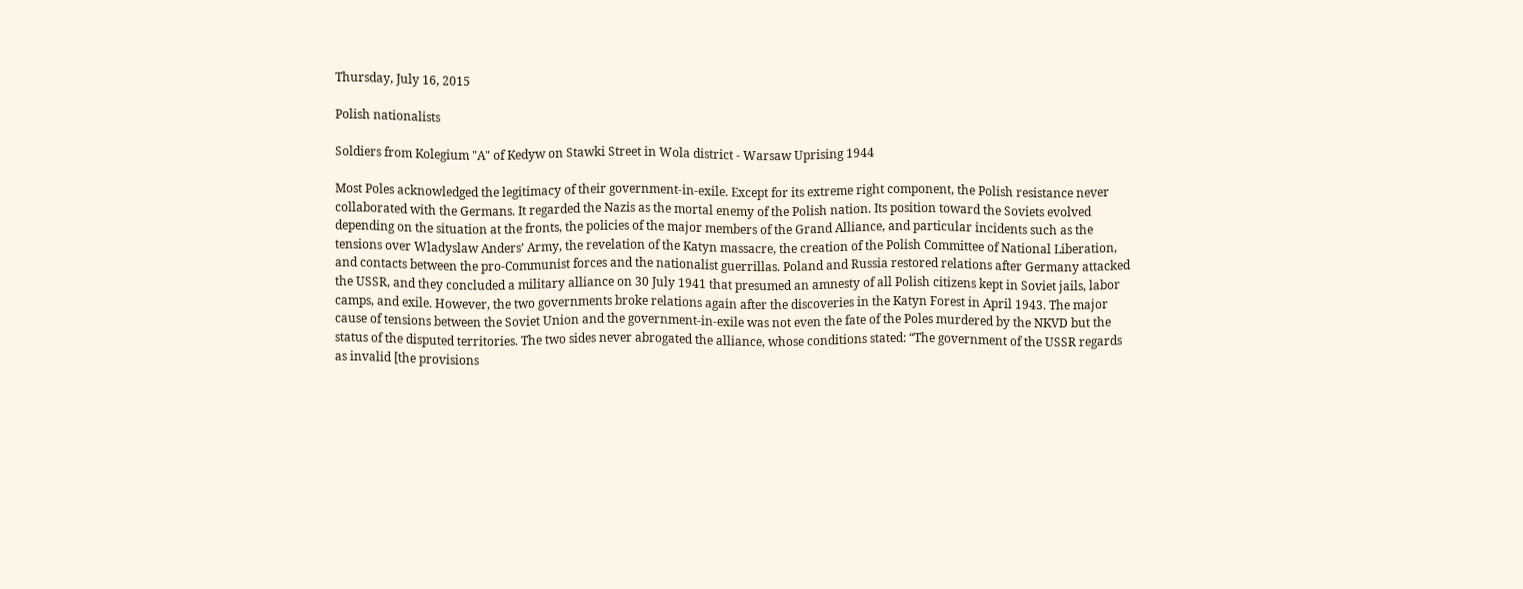Thursday, July 16, 2015

Polish nationalists

Soldiers from Kolegium "A" of Kedyw on Stawki Street in Wola district - Warsaw Uprising 1944

Most Poles acknowledged the legitimacy of their government-in-exile. Except for its extreme right component, the Polish resistance never collaborated with the Germans. It regarded the Nazis as the mortal enemy of the Polish nation. Its position toward the Soviets evolved depending on the situation at the fronts, the policies of the major members of the Grand Alliance, and particular incidents such as the tensions over Wladyslaw Anders’ Army, the revelation of the Katyn massacre, the creation of the Polish Committee of National Liberation, and contacts between the pro-Communist forces and the nationalist guerrillas. Poland and Russia restored relations after Germany attacked the USSR, and they concluded a military alliance on 30 July 1941 that presumed an amnesty of all Polish citizens kept in Soviet jails, labor camps, and exile. However, the two governments broke relations again after the discoveries in the Katyn Forest in April 1943. The major cause of tensions between the Soviet Union and the government-in-exile was not even the fate of the Poles murdered by the NKVD but the status of the disputed territories. The two sides never abrogated the alliance, whose conditions stated: “The government of the USSR regards as invalid [the provisions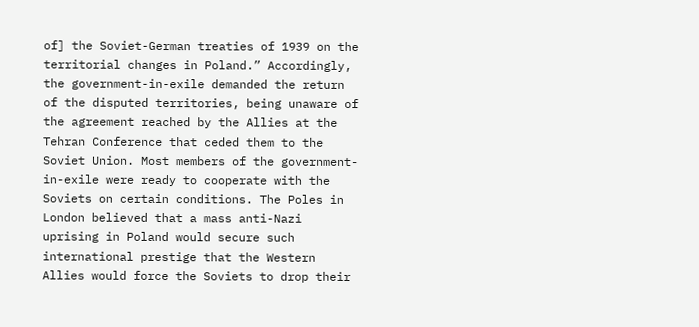of] the Soviet-German treaties of 1939 on the territorial changes in Poland.” Accordingly, the government-in-exile demanded the return of the disputed territories, being unaware of the agreement reached by the Allies at the Tehran Conference that ceded them to the Soviet Union. Most members of the government-in-exile were ready to cooperate with the Soviets on certain conditions. The Poles in London believed that a mass anti-Nazi uprising in Poland would secure such international prestige that the Western Allies would force the Soviets to drop their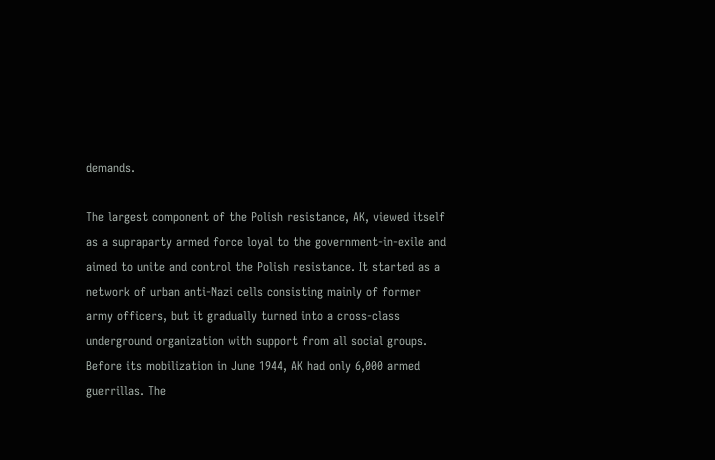demands.

The largest component of the Polish resistance, AK, viewed itself as a supraparty armed force loyal to the government-in-exile and aimed to unite and control the Polish resistance. It started as a network of urban anti-Nazi cells consisting mainly of former army officers, but it gradually turned into a cross-class underground organization with support from all social groups. Before its mobilization in June 1944, AK had only 6,000 armed guerrillas. The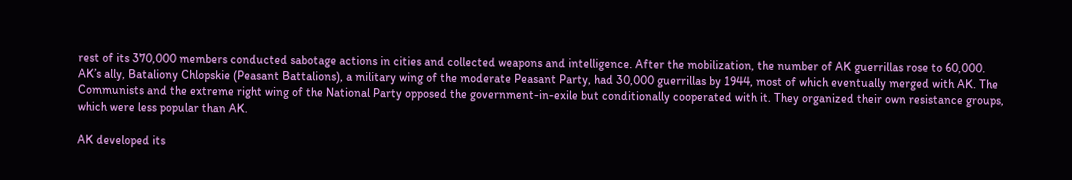rest of its 370,000 members conducted sabotage actions in cities and collected weapons and intelligence. After the mobilization, the number of AK guerrillas rose to 60,000. AK’s ally, Bataliony Chlopskie (Peasant Battalions), a military wing of the moderate Peasant Party, had 30,000 guerrillas by 1944, most of which eventually merged with AK. The Communists and the extreme right wing of the National Party opposed the government-in-exile but conditionally cooperated with it. They organized their own resistance groups, which were less popular than AK.

AK developed its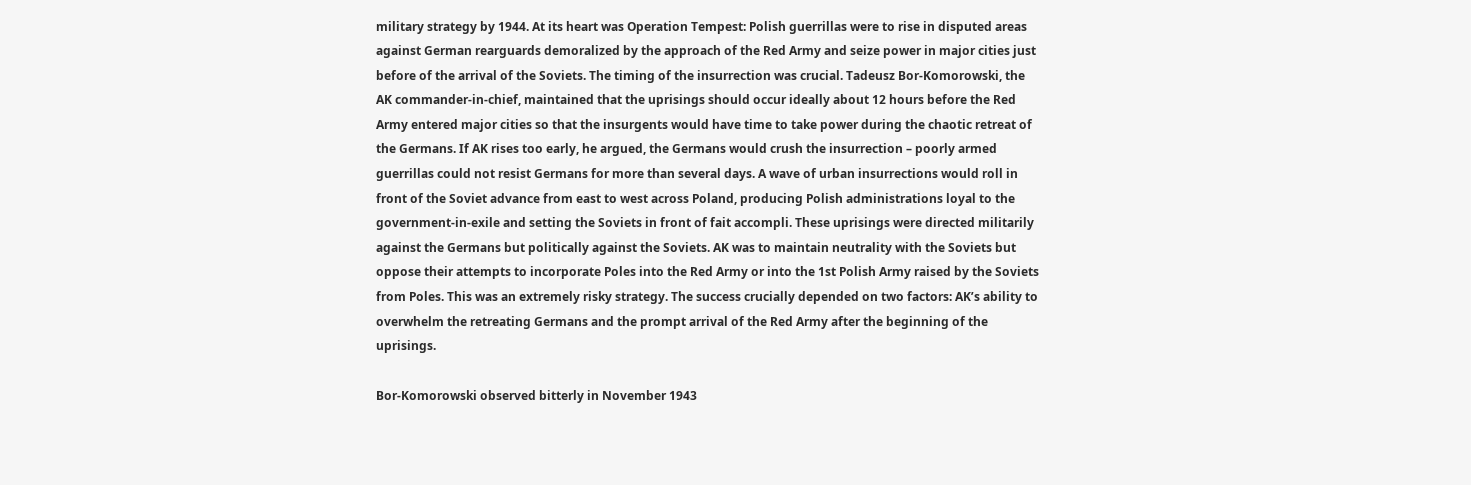military strategy by 1944. At its heart was Operation Tempest: Polish guerrillas were to rise in disputed areas against German rearguards demoralized by the approach of the Red Army and seize power in major cities just before of the arrival of the Soviets. The timing of the insurrection was crucial. Tadeusz Bor-Komorowski, the AK commander-in-chief, maintained that the uprisings should occur ideally about 12 hours before the Red Army entered major cities so that the insurgents would have time to take power during the chaotic retreat of the Germans. If AK rises too early, he argued, the Germans would crush the insurrection – poorly armed guerrillas could not resist Germans for more than several days. A wave of urban insurrections would roll in front of the Soviet advance from east to west across Poland, producing Polish administrations loyal to the government-in-exile and setting the Soviets in front of fait accompli. These uprisings were directed militarily against the Germans but politically against the Soviets. AK was to maintain neutrality with the Soviets but oppose their attempts to incorporate Poles into the Red Army or into the 1st Polish Army raised by the Soviets from Poles. This was an extremely risky strategy. The success crucially depended on two factors: AK’s ability to overwhelm the retreating Germans and the prompt arrival of the Red Army after the beginning of the uprisings.

Bor-Komorowski observed bitterly in November 1943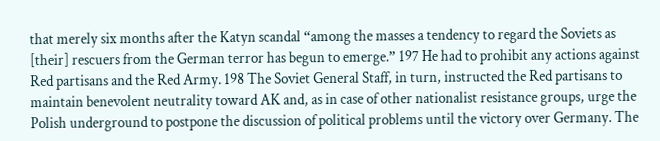that merely six months after the Katyn scandal “among the masses a tendency to regard the Soviets as [their] rescuers from the German terror has begun to emerge.” 197 He had to prohibit any actions against Red partisans and the Red Army. 198 The Soviet General Staff, in turn, instructed the Red partisans to maintain benevolent neutrality toward AK and, as in case of other nationalist resistance groups, urge the Polish underground to postpone the discussion of political problems until the victory over Germany. The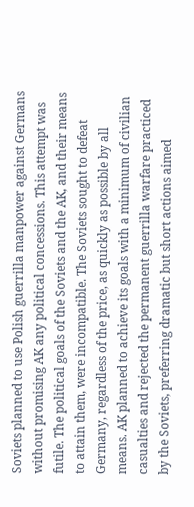Soviets planned to use Polish guerrilla manpower against Germans without promising AK any political concessions. This attempt was futile. The political goals of the Soviets and the AK, and their means to attain them, were incompatible. The Soviets sought to defeat Germany, regardless of the price, as quickly as possible by all means. AK planned to achieve its goals with a minimum of civilian casualties and rejected the permanent guerrilla warfare practiced by the Soviets, preferring dramatic but short actions aimed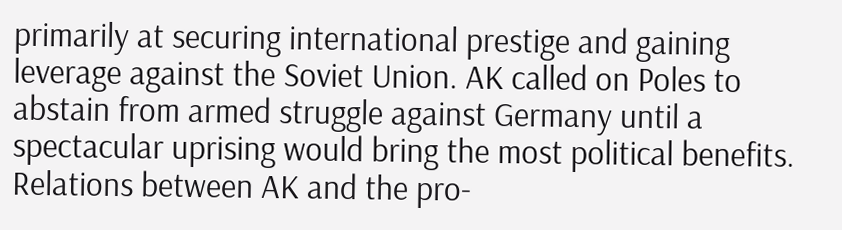primarily at securing international prestige and gaining leverage against the Soviet Union. AK called on Poles to abstain from armed struggle against Germany until a spectacular uprising would bring the most political benefits. Relations between AK and the pro-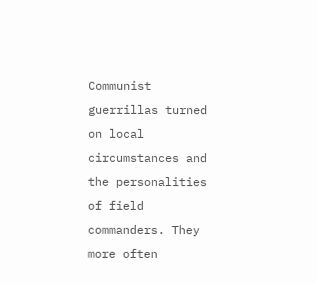Communist guerrillas turned on local circumstances and the personalities of field commanders. They more often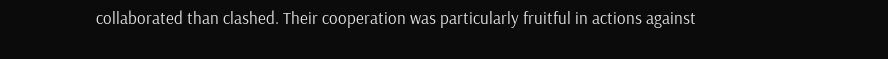collaborated than clashed. Their cooperation was particularly fruitful in actions against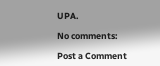UPA.

No comments:

Post a Comment